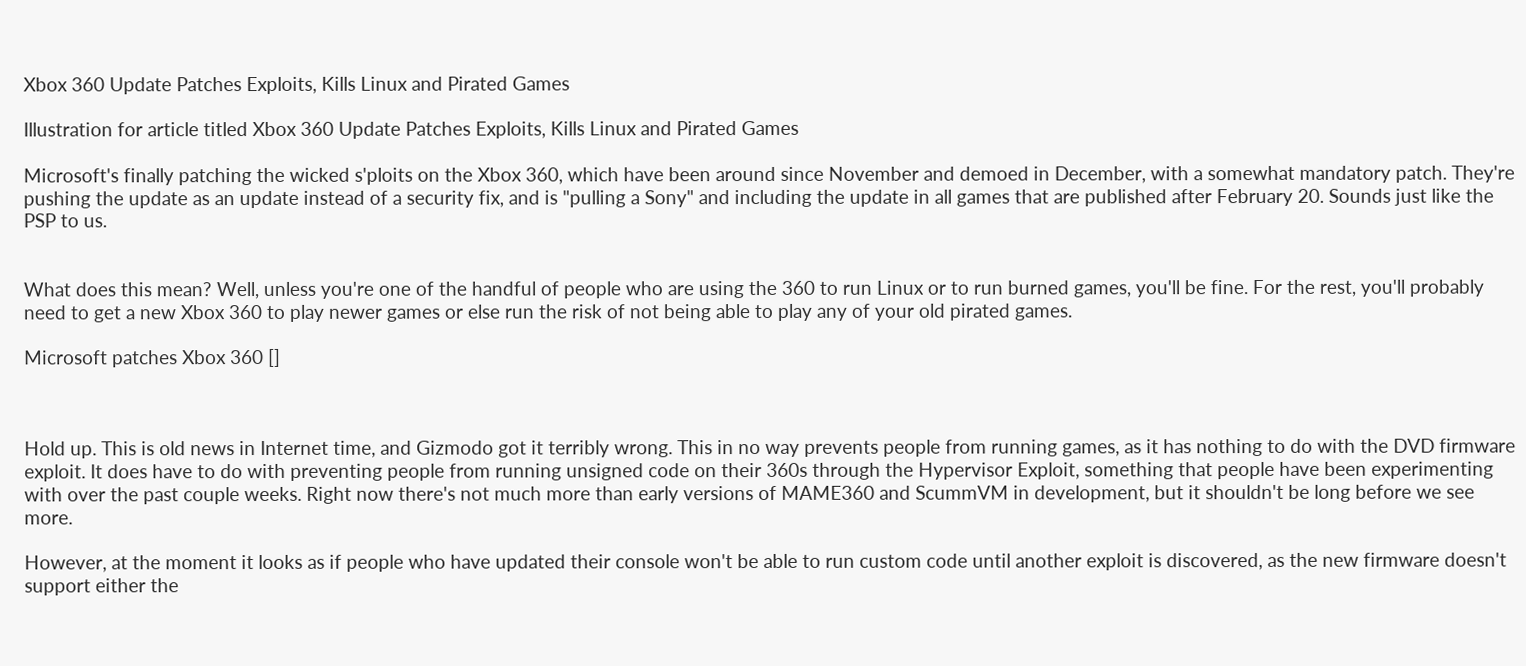Xbox 360 Update Patches Exploits, Kills Linux and Pirated Games

Illustration for article titled Xbox 360 Update Patches Exploits, Kills Linux and Pirated Games

Microsoft's finally patching the wicked s'ploits on the Xbox 360, which have been around since November and demoed in December, with a somewhat mandatory patch. They're pushing the update as an update instead of a security fix, and is "pulling a Sony" and including the update in all games that are published after February 20. Sounds just like the PSP to us.


What does this mean? Well, unless you're one of the handful of people who are using the 360 to run Linux or to run burned games, you'll be fine. For the rest, you'll probably need to get a new Xbox 360 to play newer games or else run the risk of not being able to play any of your old pirated games.

Microsoft patches Xbox 360 []



Hold up. This is old news in Internet time, and Gizmodo got it terribly wrong. This in no way prevents people from running games, as it has nothing to do with the DVD firmware exploit. It does have to do with preventing people from running unsigned code on their 360s through the Hypervisor Exploit, something that people have been experimenting with over the past couple weeks. Right now there's not much more than early versions of MAME360 and ScummVM in development, but it shouldn't be long before we see more.

However, at the moment it looks as if people who have updated their console won't be able to run custom code until another exploit is discovered, as the new firmware doesn't support either the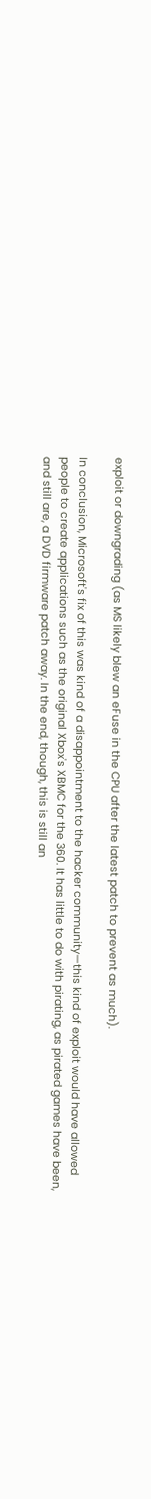exploit or downgrading (as MS likely blew an eFuse in the CPU after the latest patch to prevent as much).

In conclusion, Microsoft's fix of this was kind of a disappointment to the hacker community—this kind of exploit would have allowed people to create applications such as the original Xbox's XBMC for the 360. It has little to do with pirating, as pirated games have been, and still are, a DVD firmware patch away. In the end, though, this is still an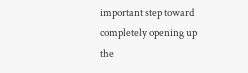important step toward completely opening up the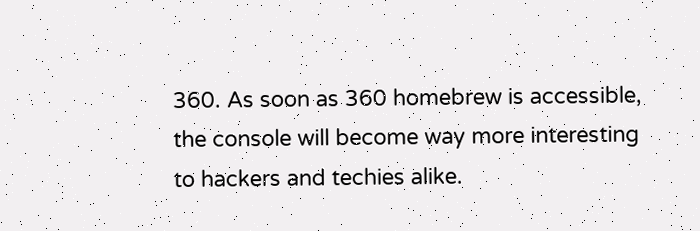360. As soon as 360 homebrew is accessible, the console will become way more interesting to hackers and techies alike.